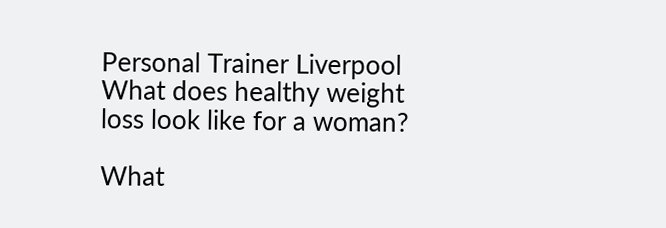Personal Trainer Liverpool What does healthy weight loss look like for a woman?

What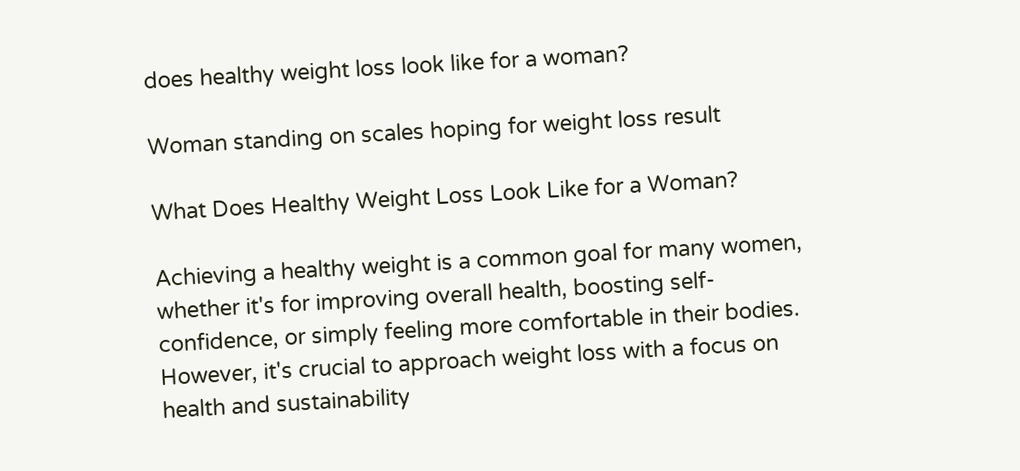does healthy weight loss look like for a woman?

Woman standing on scales hoping for weight loss result

What Does Healthy Weight Loss Look Like for a Woman?

Achieving a healthy weight is a common goal for many women, whether it's for improving overall health, boosting self-confidence, or simply feeling more comfortable in their bodies. However, it's crucial to approach weight loss with a focus on health and sustainability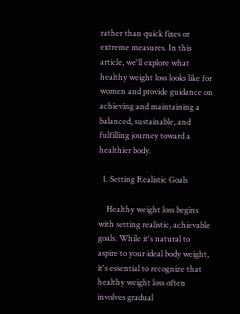rather than quick fixes or extreme measures. In this article, we'll explore what healthy weight loss looks like for women and provide guidance on achieving and maintaining a balanced, sustainable, and fulfilling journey toward a healthier body.

  1. Setting Realistic Goals

    Healthy weight loss begins with setting realistic, achievable goals. While it's natural to aspire to your ideal body weight, it's essential to recognize that healthy weight loss often involves gradual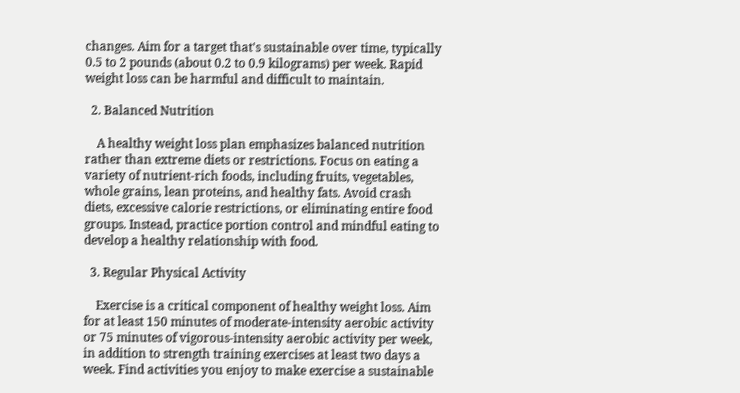changes. Aim for a target that's sustainable over time, typically 0.5 to 2 pounds (about 0.2 to 0.9 kilograms) per week. Rapid weight loss can be harmful and difficult to maintain.

  2. Balanced Nutrition

    A healthy weight loss plan emphasizes balanced nutrition rather than extreme diets or restrictions. Focus on eating a variety of nutrient-rich foods, including fruits, vegetables, whole grains, lean proteins, and healthy fats. Avoid crash diets, excessive calorie restrictions, or eliminating entire food groups. Instead, practice portion control and mindful eating to develop a healthy relationship with food.

  3. Regular Physical Activity

    Exercise is a critical component of healthy weight loss. Aim for at least 150 minutes of moderate-intensity aerobic activity or 75 minutes of vigorous-intensity aerobic activity per week, in addition to strength training exercises at least two days a week. Find activities you enjoy to make exercise a sustainable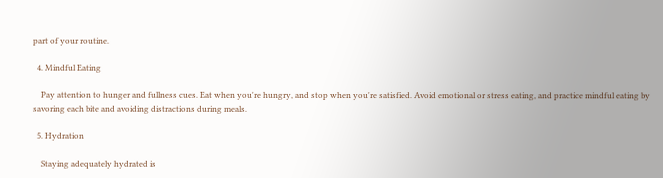part of your routine.

  4. Mindful Eating

    Pay attention to hunger and fullness cues. Eat when you're hungry, and stop when you're satisfied. Avoid emotional or stress eating, and practice mindful eating by savoring each bite and avoiding distractions during meals.

  5. Hydration

    Staying adequately hydrated is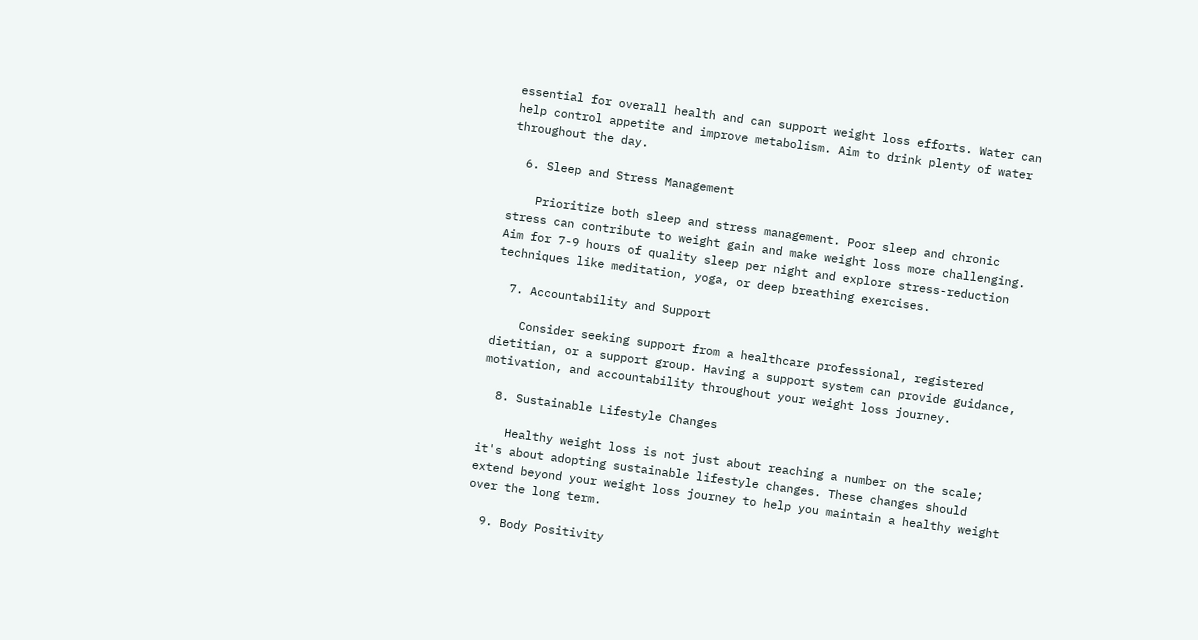essential for overall health and can support weight loss efforts. Water can help control appetite and improve metabolism. Aim to drink plenty of water throughout the day.

  6. Sleep and Stress Management

    Prioritize both sleep and stress management. Poor sleep and chronic stress can contribute to weight gain and make weight loss more challenging. Aim for 7-9 hours of quality sleep per night and explore stress-reduction techniques like meditation, yoga, or deep breathing exercises.

  7. Accountability and Support

    Consider seeking support from a healthcare professional, registered dietitian, or a support group. Having a support system can provide guidance, motivation, and accountability throughout your weight loss journey.

  8. Sustainable Lifestyle Changes

    Healthy weight loss is not just about reaching a number on the scale; it's about adopting sustainable lifestyle changes. These changes should extend beyond your weight loss journey to help you maintain a healthy weight over the long term.

  9. Body Positivity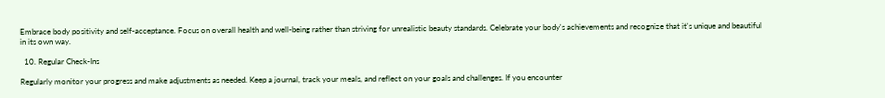Embrace body positivity and self-acceptance. Focus on overall health and well-being rather than striving for unrealistic beauty standards. Celebrate your body's achievements and recognize that it's unique and beautiful in its own way.

  10. Regular Check-Ins

Regularly monitor your progress and make adjustments as needed. Keep a journal, track your meals, and reflect on your goals and challenges. If you encounter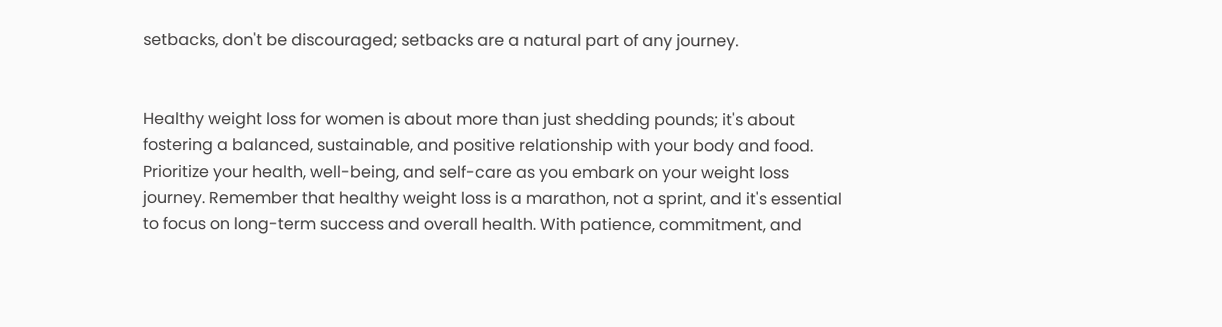setbacks, don't be discouraged; setbacks are a natural part of any journey.


Healthy weight loss for women is about more than just shedding pounds; it's about fostering a balanced, sustainable, and positive relationship with your body and food. Prioritize your health, well-being, and self-care as you embark on your weight loss journey. Remember that healthy weight loss is a marathon, not a sprint, and it's essential to focus on long-term success and overall health. With patience, commitment, and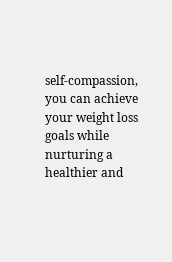self-compassion, you can achieve your weight loss goals while nurturing a healthier and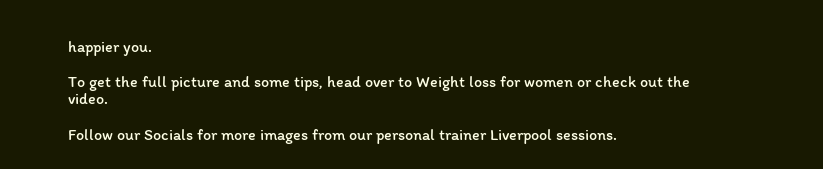happier you.

To get the full picture and some tips, head over to Weight loss for women or check out the video.

Follow our Socials for more images from our personal trainer Liverpool sessions.